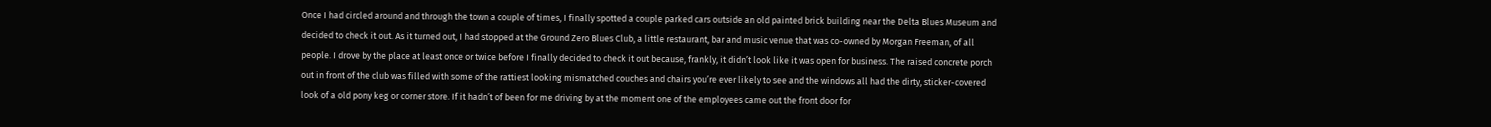Once I had circled around and through the town a couple of times, I finally spotted a couple parked cars outside an old painted brick building near the Delta Blues Museum and decided to check it out. As it turned out, I had stopped at the Ground Zero Blues Club, a little restaurant, bar and music venue that was co-owned by Morgan Freeman, of all people. I drove by the place at least once or twice before I finally decided to check it out because, frankly, it didn’t look like it was open for business. The raised concrete porch out in front of the club was filled with some of the rattiest looking mismatched couches and chairs you’re ever likely to see and the windows all had the dirty, sticker-covered look of a old pony keg or corner store. If it hadn’t of been for me driving by at the moment one of the employees came out the front door for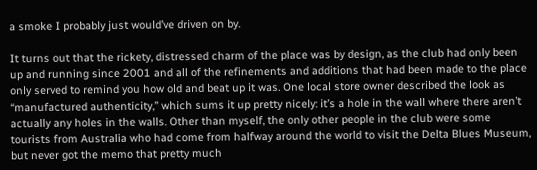a smoke I probably just would’ve driven on by.

It turns out that the rickety, distressed charm of the place was by design, as the club had only been up and running since 2001 and all of the refinements and additions that had been made to the place only served to remind you how old and beat up it was. One local store owner described the look as “manufactured authenticity,” which sums it up pretty nicely: it’s a hole in the wall where there aren’t actually any holes in the walls. Other than myself, the only other people in the club were some tourists from Australia who had come from halfway around the world to visit the Delta Blues Museum, but never got the memo that pretty much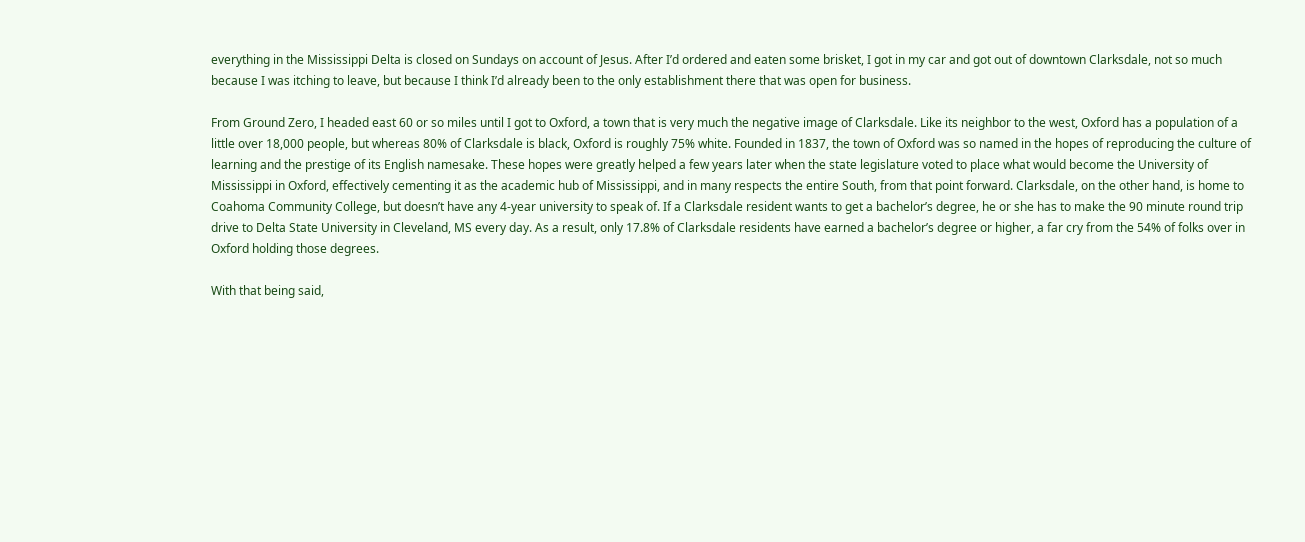everything in the Mississippi Delta is closed on Sundays on account of Jesus. After I’d ordered and eaten some brisket, I got in my car and got out of downtown Clarksdale, not so much because I was itching to leave, but because I think I’d already been to the only establishment there that was open for business.

From Ground Zero, I headed east 60 or so miles until I got to Oxford, a town that is very much the negative image of Clarksdale. Like its neighbor to the west, Oxford has a population of a little over 18,000 people, but whereas 80% of Clarksdale is black, Oxford is roughly 75% white. Founded in 1837, the town of Oxford was so named in the hopes of reproducing the culture of learning and the prestige of its English namesake. These hopes were greatly helped a few years later when the state legislature voted to place what would become the University of Mississippi in Oxford, effectively cementing it as the academic hub of Mississippi, and in many respects the entire South, from that point forward. Clarksdale, on the other hand, is home to Coahoma Community College, but doesn’t have any 4-year university to speak of. If a Clarksdale resident wants to get a bachelor’s degree, he or she has to make the 90 minute round trip drive to Delta State University in Cleveland, MS every day. As a result, only 17.8% of Clarksdale residents have earned a bachelor’s degree or higher, a far cry from the 54% of folks over in Oxford holding those degrees.

With that being said,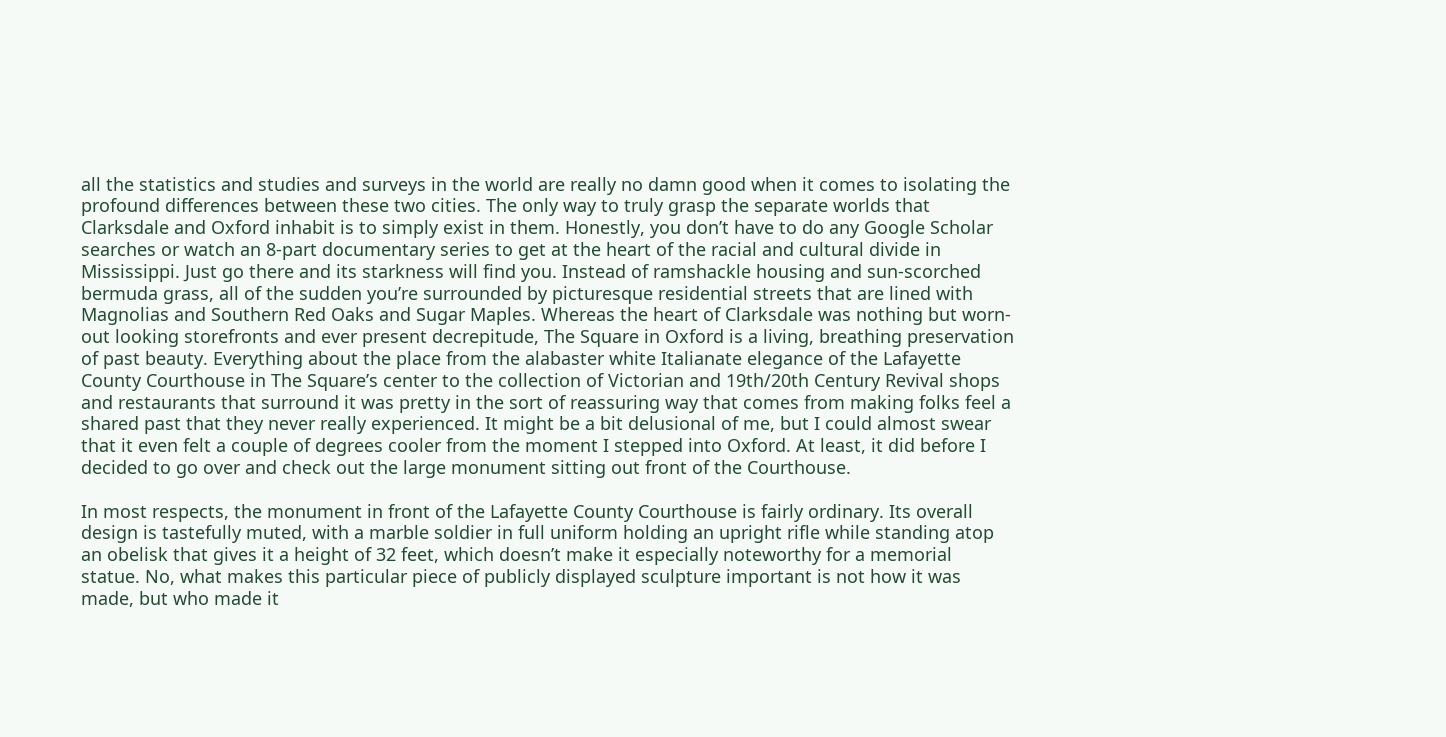all the statistics and studies and surveys in the world are really no damn good when it comes to isolating the profound differences between these two cities. The only way to truly grasp the separate worlds that Clarksdale and Oxford inhabit is to simply exist in them. Honestly, you don’t have to do any Google Scholar searches or watch an 8-part documentary series to get at the heart of the racial and cultural divide in Mississippi. Just go there and its starkness will find you. Instead of ramshackle housing and sun-scorched bermuda grass, all of the sudden you’re surrounded by picturesque residential streets that are lined with Magnolias and Southern Red Oaks and Sugar Maples. Whereas the heart of Clarksdale was nothing but worn-out looking storefronts and ever present decrepitude, The Square in Oxford is a living, breathing preservation of past beauty. Everything about the place from the alabaster white Italianate elegance of the Lafayette County Courthouse in The Square’s center to the collection of Victorian and 19th/20th Century Revival shops and restaurants that surround it was pretty in the sort of reassuring way that comes from making folks feel a shared past that they never really experienced. It might be a bit delusional of me, but I could almost swear that it even felt a couple of degrees cooler from the moment I stepped into Oxford. At least, it did before I decided to go over and check out the large monument sitting out front of the Courthouse.

In most respects, the monument in front of the Lafayette County Courthouse is fairly ordinary. Its overall design is tastefully muted, with a marble soldier in full uniform holding an upright rifle while standing atop an obelisk that gives it a height of 32 feet, which doesn’t make it especially noteworthy for a memorial statue. No, what makes this particular piece of publicly displayed sculpture important is not how it was made, but who made it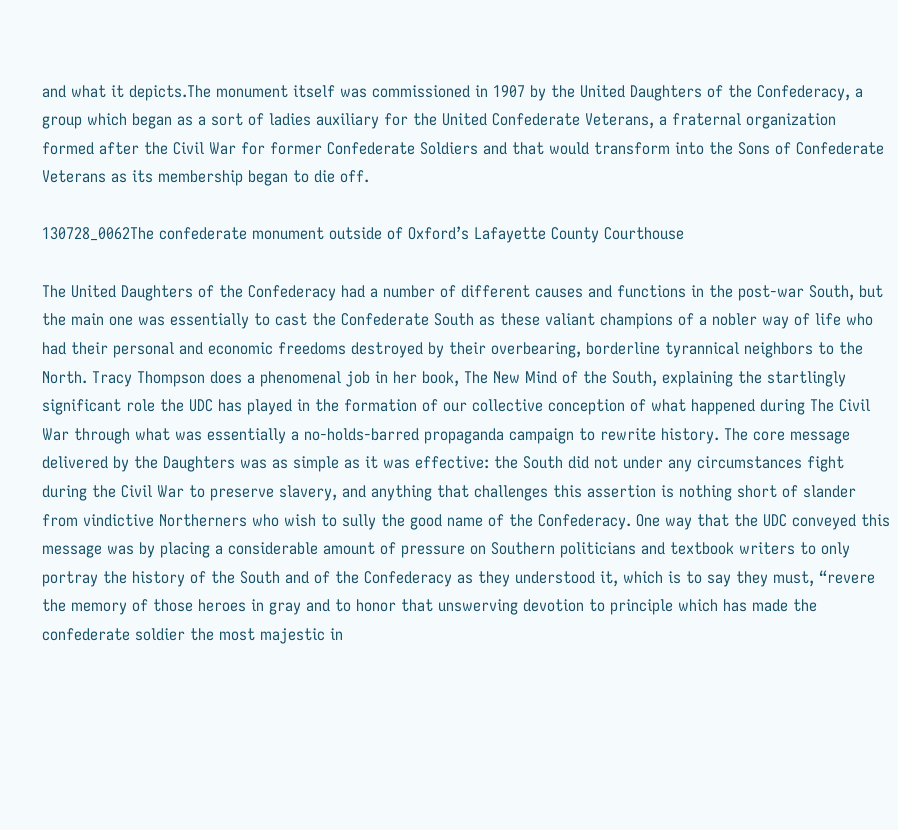and what it depicts.The monument itself was commissioned in 1907 by the United Daughters of the Confederacy, a group which began as a sort of ladies auxiliary for the United Confederate Veterans, a fraternal organization formed after the Civil War for former Confederate Soldiers and that would transform into the Sons of Confederate Veterans as its membership began to die off.

130728_0062The confederate monument outside of Oxford’s Lafayette County Courthouse

The United Daughters of the Confederacy had a number of different causes and functions in the post-war South, but the main one was essentially to cast the Confederate South as these valiant champions of a nobler way of life who had their personal and economic freedoms destroyed by their overbearing, borderline tyrannical neighbors to the North. Tracy Thompson does a phenomenal job in her book, The New Mind of the South, explaining the startlingly significant role the UDC has played in the formation of our collective conception of what happened during The Civil War through what was essentially a no-holds-barred propaganda campaign to rewrite history. The core message delivered by the Daughters was as simple as it was effective: the South did not under any circumstances fight during the Civil War to preserve slavery, and anything that challenges this assertion is nothing short of slander from vindictive Northerners who wish to sully the good name of the Confederacy. One way that the UDC conveyed this message was by placing a considerable amount of pressure on Southern politicians and textbook writers to only portray the history of the South and of the Confederacy as they understood it, which is to say they must, “revere the memory of those heroes in gray and to honor that unswerving devotion to principle which has made the confederate soldier the most majestic in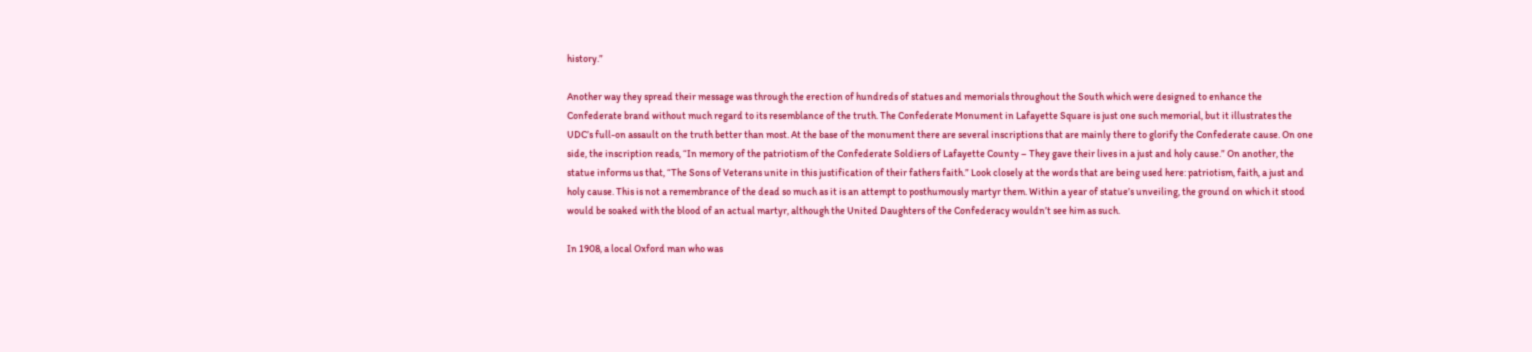history.”

Another way they spread their message was through the erection of hundreds of statues and memorials throughout the South which were designed to enhance the Confederate brand without much regard to its resemblance of the truth. The Confederate Monument in Lafayette Square is just one such memorial, but it illustrates the UDC’s full-on assault on the truth better than most. At the base of the monument there are several inscriptions that are mainly there to glorify the Confederate cause. On one side, the inscription reads, “In memory of the patriotism of the Confederate Soldiers of Lafayette County – They gave their lives in a just and holy cause.” On another, the statue informs us that, “The Sons of Veterans unite in this justification of their fathers faith.” Look closely at the words that are being used here: patriotism, faith, a just and holy cause. This is not a remembrance of the dead so much as it is an attempt to posthumously martyr them. Within a year of statue’s unveiling, the ground on which it stood would be soaked with the blood of an actual martyr, although the United Daughters of the Confederacy wouldn’t see him as such.

In 1908, a local Oxford man who was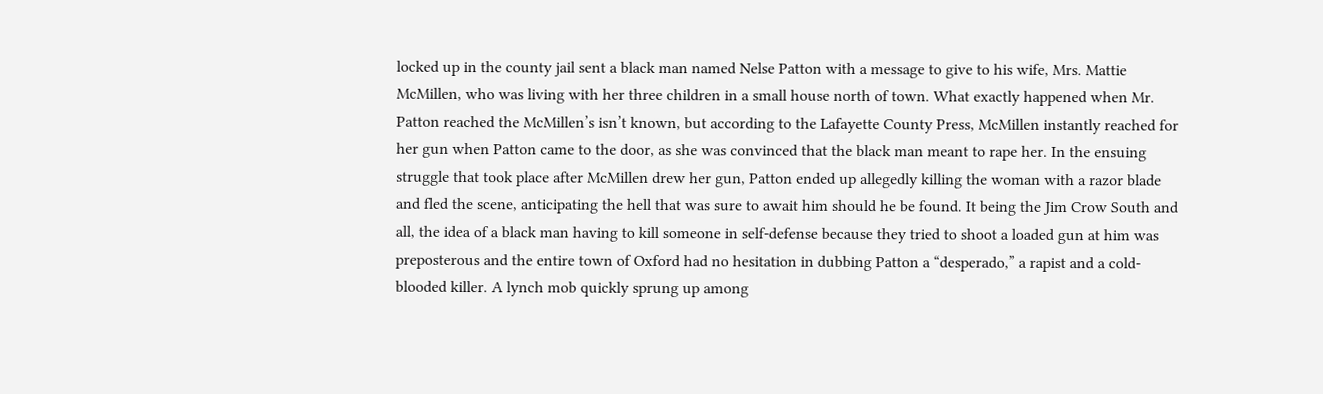locked up in the county jail sent a black man named Nelse Patton with a message to give to his wife, Mrs. Mattie McMillen, who was living with her three children in a small house north of town. What exactly happened when Mr. Patton reached the McMillen’s isn’t known, but according to the Lafayette County Press, McMillen instantly reached for her gun when Patton came to the door, as she was convinced that the black man meant to rape her. In the ensuing struggle that took place after McMillen drew her gun, Patton ended up allegedly killing the woman with a razor blade and fled the scene, anticipating the hell that was sure to await him should he be found. It being the Jim Crow South and all, the idea of a black man having to kill someone in self-defense because they tried to shoot a loaded gun at him was preposterous and the entire town of Oxford had no hesitation in dubbing Patton a “desperado,” a rapist and a cold-blooded killer. A lynch mob quickly sprung up among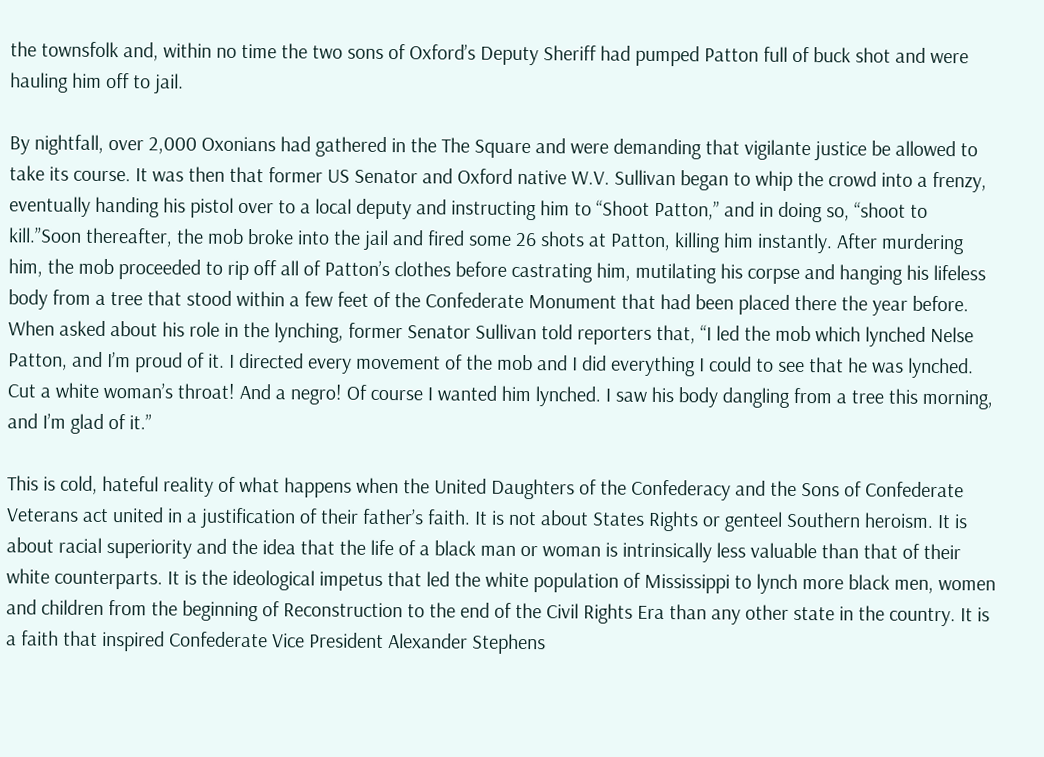the townsfolk and, within no time the two sons of Oxford’s Deputy Sheriff had pumped Patton full of buck shot and were hauling him off to jail.

By nightfall, over 2,000 Oxonians had gathered in the The Square and were demanding that vigilante justice be allowed to take its course. It was then that former US Senator and Oxford native W.V. Sullivan began to whip the crowd into a frenzy, eventually handing his pistol over to a local deputy and instructing him to “Shoot Patton,” and in doing so, “shoot to kill.”Soon thereafter, the mob broke into the jail and fired some 26 shots at Patton, killing him instantly. After murdering him, the mob proceeded to rip off all of Patton’s clothes before castrating him, mutilating his corpse and hanging his lifeless body from a tree that stood within a few feet of the Confederate Monument that had been placed there the year before. When asked about his role in the lynching, former Senator Sullivan told reporters that, “I led the mob which lynched Nelse Patton, and I’m proud of it. I directed every movement of the mob and I did everything I could to see that he was lynched. Cut a white woman’s throat! And a negro! Of course I wanted him lynched. I saw his body dangling from a tree this morning, and I’m glad of it.”

This is cold, hateful reality of what happens when the United Daughters of the Confederacy and the Sons of Confederate Veterans act united in a justification of their father’s faith. It is not about States Rights or genteel Southern heroism. It is about racial superiority and the idea that the life of a black man or woman is intrinsically less valuable than that of their white counterparts. It is the ideological impetus that led the white population of Mississippi to lynch more black men, women and children from the beginning of Reconstruction to the end of the Civil Rights Era than any other state in the country. It is a faith that inspired Confederate Vice President Alexander Stephens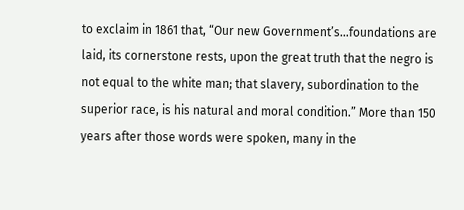to exclaim in 1861 that, “Our new Government’s…foundations are laid, its cornerstone rests, upon the great truth that the negro is not equal to the white man; that slavery, subordination to the superior race, is his natural and moral condition.” More than 150 years after those words were spoken, many in the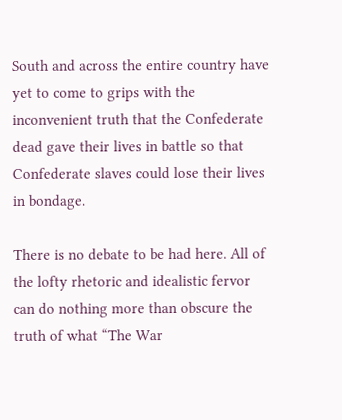South and across the entire country have yet to come to grips with the inconvenient truth that the Confederate dead gave their lives in battle so that Confederate slaves could lose their lives in bondage.

There is no debate to be had here. All of the lofty rhetoric and idealistic fervor can do nothing more than obscure the truth of what “The War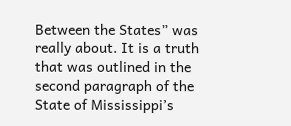Between the States” was really about. It is a truth that was outlined in the second paragraph of the State of Mississippi’s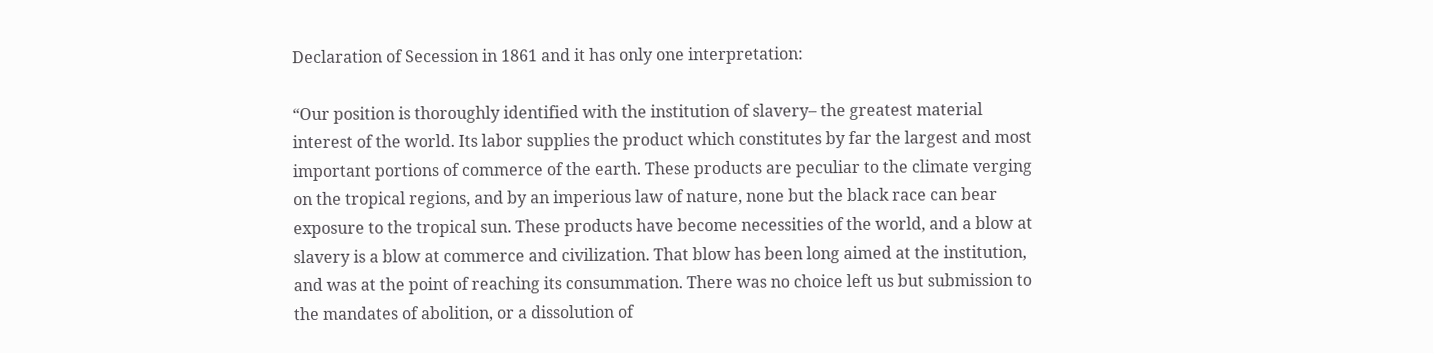Declaration of Secession in 1861 and it has only one interpretation:

“Our position is thoroughly identified with the institution of slavery– the greatest material interest of the world. Its labor supplies the product which constitutes by far the largest and most important portions of commerce of the earth. These products are peculiar to the climate verging on the tropical regions, and by an imperious law of nature, none but the black race can bear exposure to the tropical sun. These products have become necessities of the world, and a blow at slavery is a blow at commerce and civilization. That blow has been long aimed at the institution, and was at the point of reaching its consummation. There was no choice left us but submission to the mandates of abolition, or a dissolution of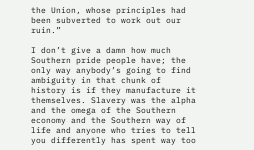the Union, whose principles had been subverted to work out our ruin.”

I don’t give a damn how much Southern pride people have; the only way anybody’s going to find ambiguity in that chunk of history is if they manufacture it themselves. Slavery was the alpha and the omega of the Southern economy and the Southern way of life and anyone who tries to tell you differently has spent way too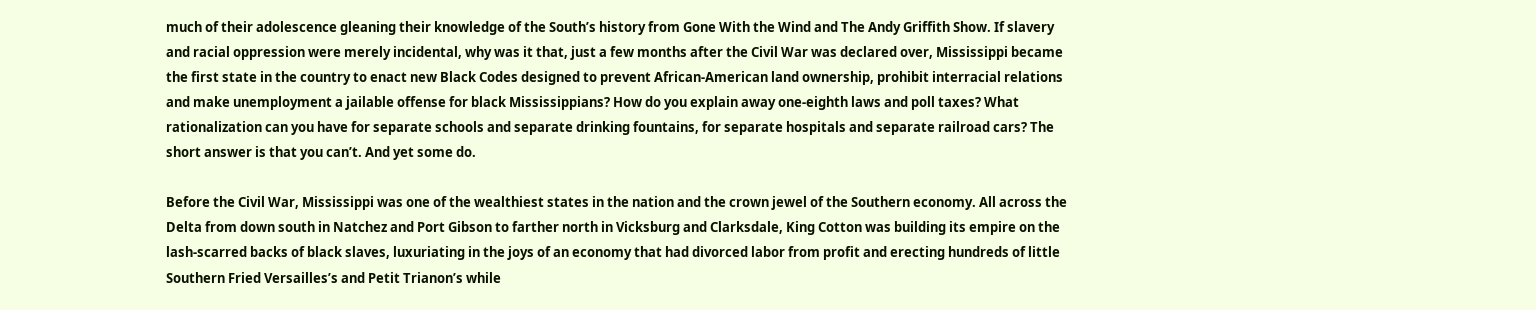much of their adolescence gleaning their knowledge of the South’s history from Gone With the Wind and The Andy Griffith Show. If slavery and racial oppression were merely incidental, why was it that, just a few months after the Civil War was declared over, Mississippi became the first state in the country to enact new Black Codes designed to prevent African-American land ownership, prohibit interracial relations and make unemployment a jailable offense for black Mississippians? How do you explain away one-eighth laws and poll taxes? What rationalization can you have for separate schools and separate drinking fountains, for separate hospitals and separate railroad cars? The short answer is that you can’t. And yet some do.

Before the Civil War, Mississippi was one of the wealthiest states in the nation and the crown jewel of the Southern economy. All across the Delta from down south in Natchez and Port Gibson to farther north in Vicksburg and Clarksdale, King Cotton was building its empire on the lash-scarred backs of black slaves, luxuriating in the joys of an economy that had divorced labor from profit and erecting hundreds of little Southern Fried Versailles’s and Petit Trianon’s while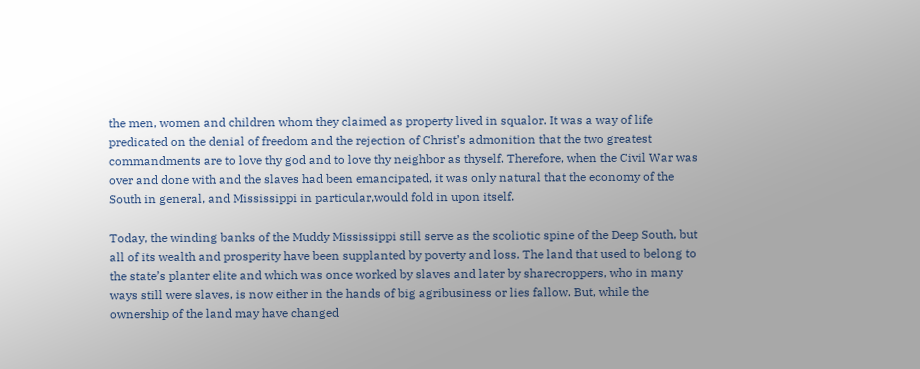the men, women and children whom they claimed as property lived in squalor. It was a way of life predicated on the denial of freedom and the rejection of Christ’s admonition that the two greatest commandments are to love thy god and to love thy neighbor as thyself. Therefore, when the Civil War was over and done with and the slaves had been emancipated, it was only natural that the economy of the South in general, and Mississippi in particular,would fold in upon itself.

Today, the winding banks of the Muddy Mississippi still serve as the scoliotic spine of the Deep South, but all of its wealth and prosperity have been supplanted by poverty and loss. The land that used to belong to the state’s planter elite and which was once worked by slaves and later by sharecroppers, who in many ways still were slaves, is now either in the hands of big agribusiness or lies fallow. But, while the ownership of the land may have changed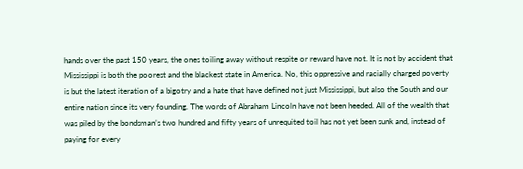hands over the past 150 years, the ones toiling away without respite or reward have not. It is not by accident that Mississippi is both the poorest and the blackest state in America. No, this oppressive and racially charged poverty is but the latest iteration of a bigotry and a hate that have defined not just Mississippi, but also the South and our entire nation since its very founding. The words of Abraham Lincoln have not been heeded. All of the wealth that was piled by the bondsman’s two hundred and fifty years of unrequited toil has not yet been sunk and, instead of paying for every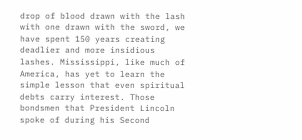drop of blood drawn with the lash with one drawn with the sword, we have spent 150 years creating deadlier and more insidious lashes. Mississippi, like much of America, has yet to learn the simple lesson that even spiritual debts carry interest. Those bondsmen that President Lincoln spoke of during his Second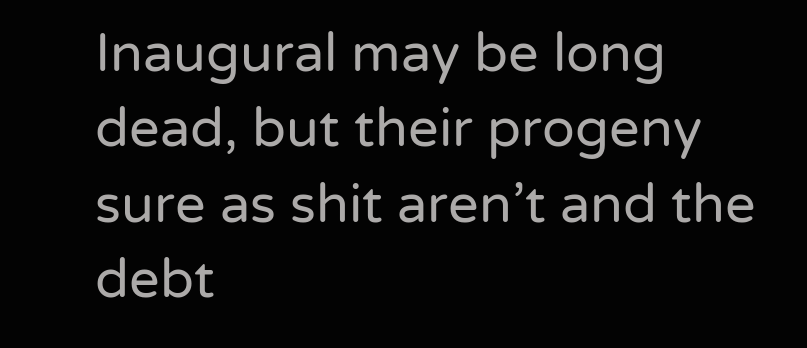Inaugural may be long dead, but their progeny sure as shit aren’t and the debt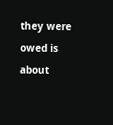they were owed is about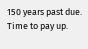150 years past due. Time to pay up.